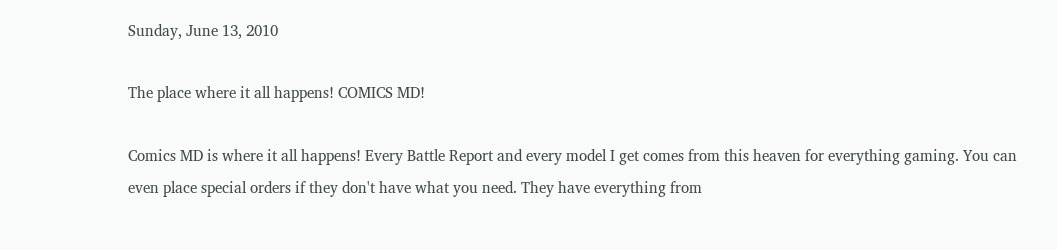Sunday, June 13, 2010

The place where it all happens! COMICS MD!

Comics MD is where it all happens! Every Battle Report and every model I get comes from this heaven for everything gaming. You can even place special orders if they don't have what you need. They have everything from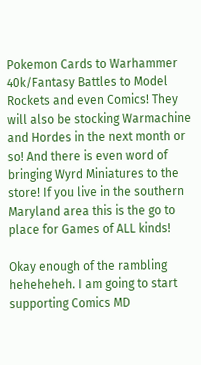Pokemon Cards to Warhammer 40k/Fantasy Battles to Model Rockets and even Comics! They will also be stocking Warmachine and Hordes in the next month or so! And there is even word of bringing Wyrd Miniatures to the store! If you live in the southern Maryland area this is the go to place for Games of ALL kinds!

Okay enough of the rambling heheheheh. I am going to start supporting Comics MD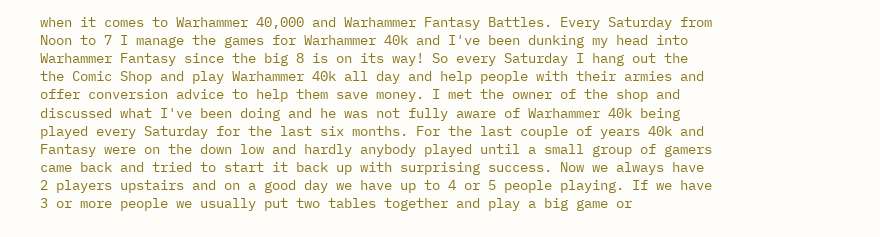when it comes to Warhammer 40,000 and Warhammer Fantasy Battles. Every Saturday from Noon to 7 I manage the games for Warhammer 40k and I've been dunking my head into Warhammer Fantasy since the big 8 is on its way! So every Saturday I hang out the the Comic Shop and play Warhammer 40k all day and help people with their armies and offer conversion advice to help them save money. I met the owner of the shop and discussed what I've been doing and he was not fully aware of Warhammer 40k being played every Saturday for the last six months. For the last couple of years 40k and Fantasy were on the down low and hardly anybody played until a small group of gamers came back and tried to start it back up with surprising success. Now we always have 2 players upstairs and on a good day we have up to 4 or 5 people playing. If we have 3 or more people we usually put two tables together and play a big game or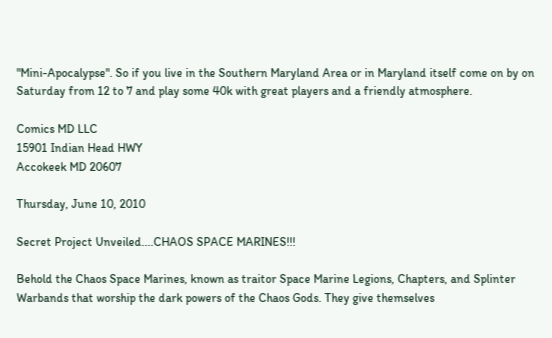"Mini-Apocalypse". So if you live in the Southern Maryland Area or in Maryland itself come on by on Saturday from 12 to 7 and play some 40k with great players and a friendly atmosphere.

Comics MD LLC
15901 Indian Head HWY
Accokeek MD 20607

Thursday, June 10, 2010

Secret Project Unveiled....CHAOS SPACE MARINES!!!

Behold the Chaos Space Marines, known as traitor Space Marine Legions, Chapters, and Splinter Warbands that worship the dark powers of the Chaos Gods. They give themselves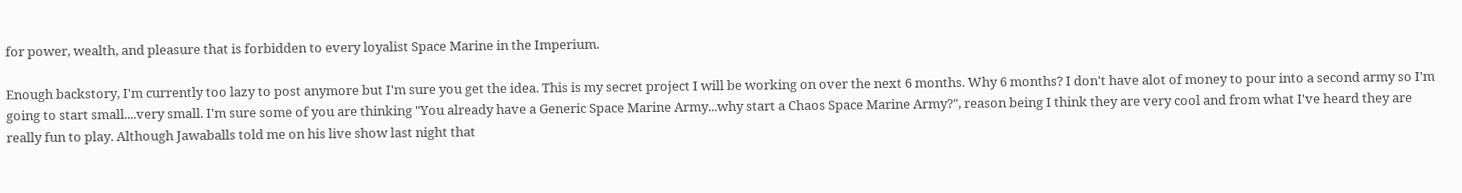for power, wealth, and pleasure that is forbidden to every loyalist Space Marine in the Imperium.

Enough backstory, I'm currently too lazy to post anymore but I'm sure you get the idea. This is my secret project I will be working on over the next 6 months. Why 6 months? I don't have alot of money to pour into a second army so I'm going to start small....very small. I'm sure some of you are thinking "You already have a Generic Space Marine Army...why start a Chaos Space Marine Army?", reason being I think they are very cool and from what I've heard they are really fun to play. Although Jawaballs told me on his live show last night that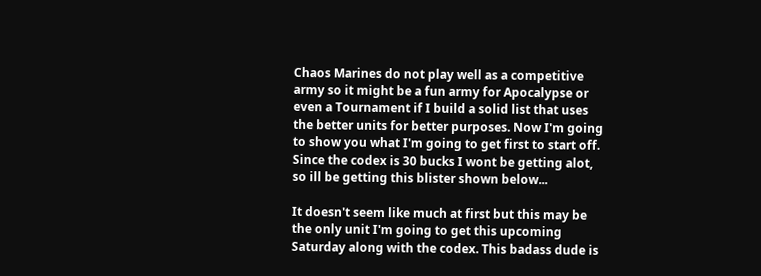Chaos Marines do not play well as a competitive army so it might be a fun army for Apocalypse or even a Tournament if I build a solid list that uses the better units for better purposes. Now I'm going to show you what I'm going to get first to start off. Since the codex is 30 bucks I wont be getting alot, so ill be getting this blister shown below...

It doesn't seem like much at first but this may be the only unit I'm going to get this upcoming Saturday along with the codex. This badass dude is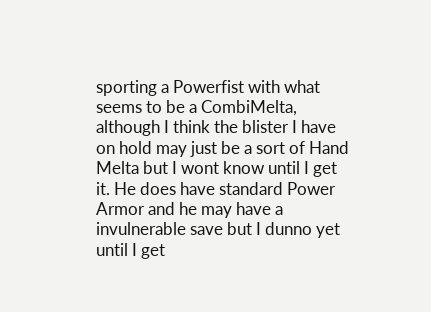sporting a Powerfist with what seems to be a CombiMelta, although I think the blister I have on hold may just be a sort of Hand Melta but I wont know until I get it. He does have standard Power Armor and he may have a invulnerable save but I dunno yet until I get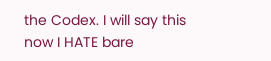the Codex. I will say this now I HATE bare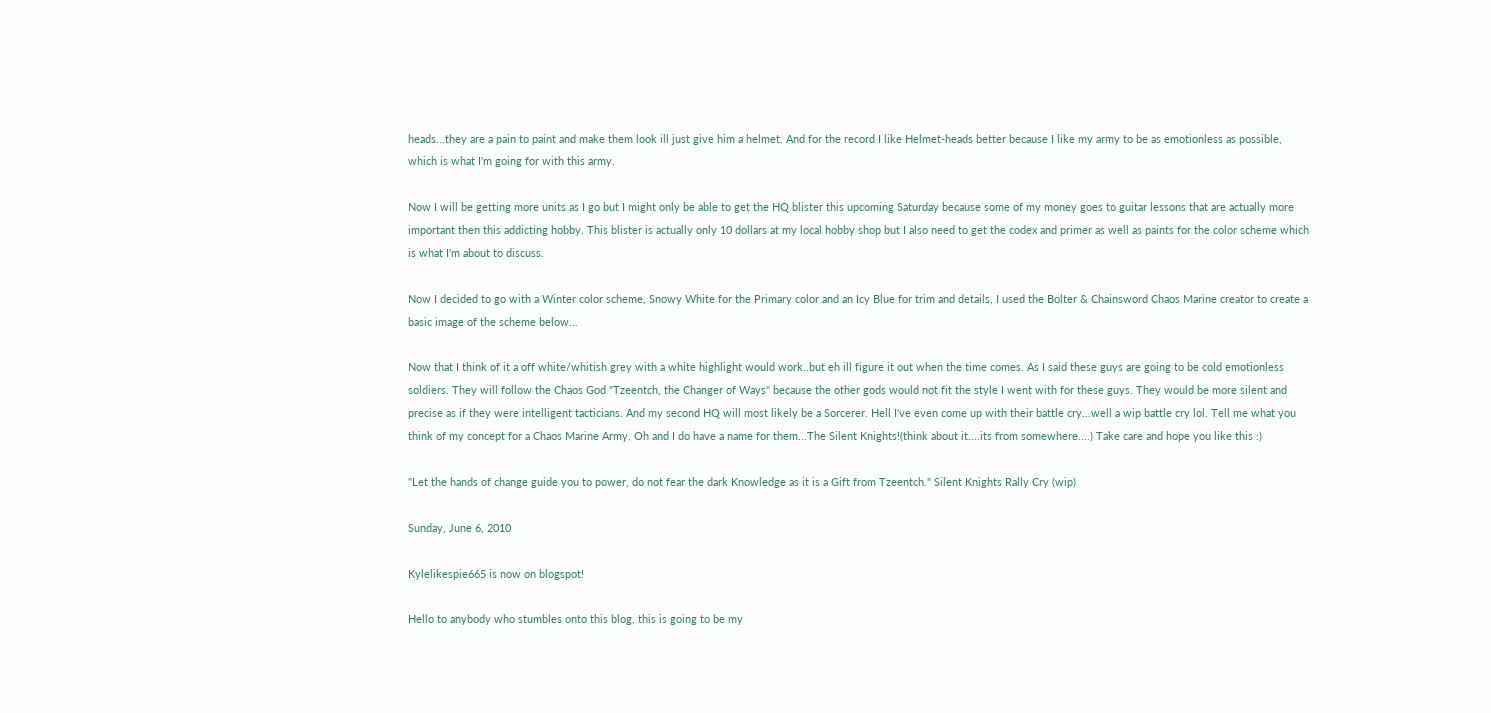heads...they are a pain to paint and make them look ill just give him a helmet. And for the record I like Helmet-heads better because I like my army to be as emotionless as possible, which is what I'm going for with this army.

Now I will be getting more units as I go but I might only be able to get the HQ blister this upcoming Saturday because some of my money goes to guitar lessons that are actually more important then this addicting hobby. This blister is actually only 10 dollars at my local hobby shop but I also need to get the codex and primer as well as paints for the color scheme which is what I'm about to discuss.

Now I decided to go with a Winter color scheme, Snowy White for the Primary color and an Icy Blue for trim and details, I used the Bolter & Chainsword Chaos Marine creator to create a basic image of the scheme below...

Now that I think of it a off white/whitish grey with a white highlight would work..but eh ill figure it out when the time comes. As I said these guys are going to be cold emotionless soldiers. They will follow the Chaos God "Tzeentch, the Changer of Ways" because the other gods would not fit the style I went with for these guys. They would be more silent and precise as if they were intelligent tacticians. And my second HQ will most likely be a Sorcerer. Hell I've even come up with their battle cry...well a wip battle cry lol. Tell me what you think of my concept for a Chaos Marine Army. Oh and I do have a name for them...The Silent Knights!(think about it....its from somewhere....) Take care and hope you like this :)

"Let the hands of change guide you to power, do not fear the dark Knowledge as it is a Gift from Tzeentch." Silent Knights Rally Cry (wip)

Sunday, June 6, 2010

Kylelikespie665 is now on blogspot!

Hello to anybody who stumbles onto this blog, this is going to be my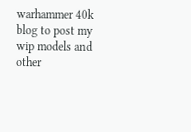warhammer 40k blog to post my wip models and other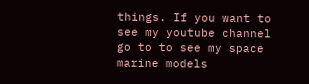things. If you want to see my youtube channel go to to see my space marine models